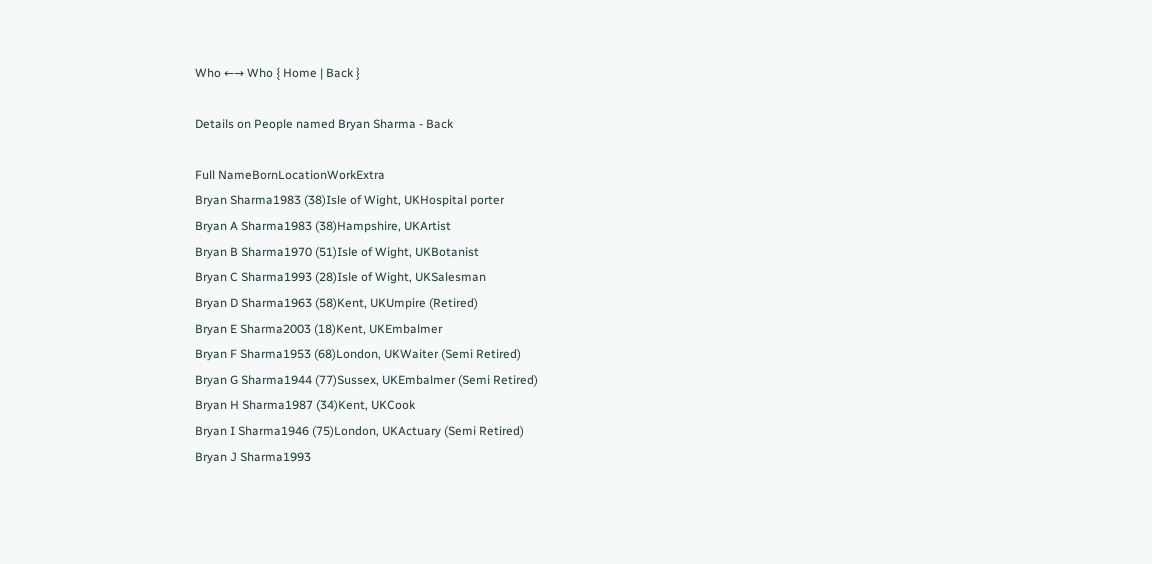Who ←→ Who { Home | Back }

Details on People named Bryan Sharma - Back

Full NameBornLocationWorkExtra
Bryan Sharma1983 (38)Isle of Wight, UKHospital porter
Bryan A Sharma1983 (38)Hampshire, UKArtist
Bryan B Sharma1970 (51)Isle of Wight, UKBotanist
Bryan C Sharma1993 (28)Isle of Wight, UKSalesman
Bryan D Sharma1963 (58)Kent, UKUmpire (Retired)
Bryan E Sharma2003 (18)Kent, UKEmbalmer
Bryan F Sharma1953 (68)London, UKWaiter (Semi Retired)
Bryan G Sharma1944 (77)Sussex, UKEmbalmer (Semi Retired)
Bryan H Sharma1987 (34)Kent, UKCook
Bryan I Sharma1946 (75)London, UKActuary (Semi Retired)
Bryan J Sharma1993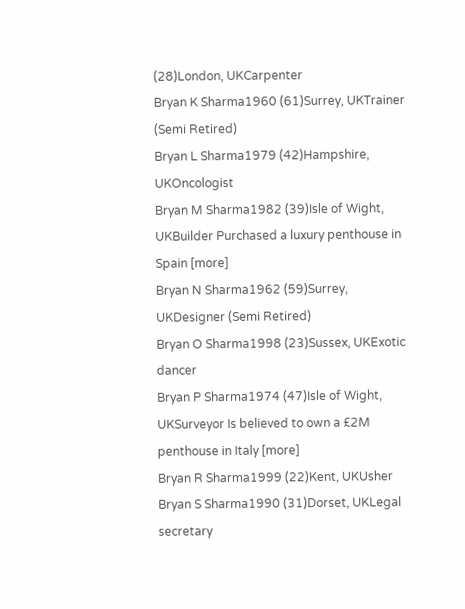(28)London, UKCarpenter
Bryan K Sharma1960 (61)Surrey, UKTrainer (Semi Retired)
Bryan L Sharma1979 (42)Hampshire, UKOncologist
Bryan M Sharma1982 (39)Isle of Wight, UKBuilder Purchased a luxury penthouse in Spain [more]
Bryan N Sharma1962 (59)Surrey, UKDesigner (Semi Retired)
Bryan O Sharma1998 (23)Sussex, UKExotic dancer
Bryan P Sharma1974 (47)Isle of Wight, UKSurveyor Is believed to own a £2M penthouse in Italy [more]
Bryan R Sharma1999 (22)Kent, UKUsher
Bryan S Sharma1990 (31)Dorset, UKLegal secretary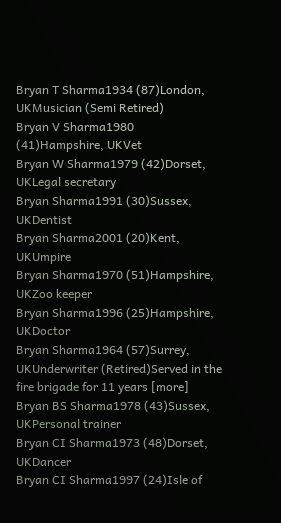Bryan T Sharma1934 (87)London, UKMusician (Semi Retired)
Bryan V Sharma1980 (41)Hampshire, UKVet
Bryan W Sharma1979 (42)Dorset, UKLegal secretary
Bryan Sharma1991 (30)Sussex, UKDentist
Bryan Sharma2001 (20)Kent, UKUmpire
Bryan Sharma1970 (51)Hampshire, UKZoo keeper
Bryan Sharma1996 (25)Hampshire, UKDoctor
Bryan Sharma1964 (57)Surrey, UKUnderwriter (Retired)Served in the fire brigade for 11 years [more]
Bryan BS Sharma1978 (43)Sussex, UKPersonal trainer
Bryan CI Sharma1973 (48)Dorset, UKDancer
Bryan CI Sharma1997 (24)Isle of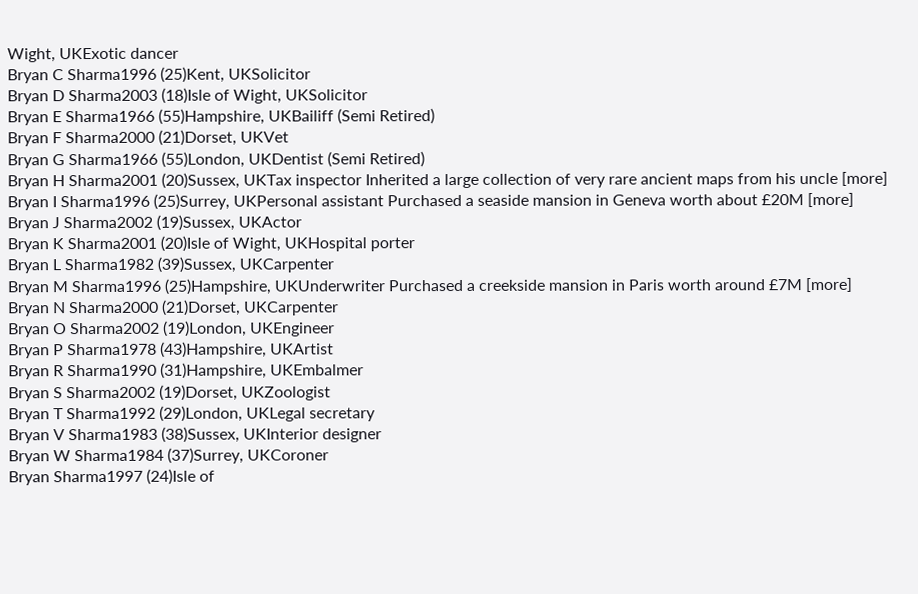Wight, UKExotic dancer
Bryan C Sharma1996 (25)Kent, UKSolicitor
Bryan D Sharma2003 (18)Isle of Wight, UKSolicitor
Bryan E Sharma1966 (55)Hampshire, UKBailiff (Semi Retired)
Bryan F Sharma2000 (21)Dorset, UKVet
Bryan G Sharma1966 (55)London, UKDentist (Semi Retired)
Bryan H Sharma2001 (20)Sussex, UKTax inspector Inherited a large collection of very rare ancient maps from his uncle [more]
Bryan I Sharma1996 (25)Surrey, UKPersonal assistant Purchased a seaside mansion in Geneva worth about £20M [more]
Bryan J Sharma2002 (19)Sussex, UKActor
Bryan K Sharma2001 (20)Isle of Wight, UKHospital porter
Bryan L Sharma1982 (39)Sussex, UKCarpenter
Bryan M Sharma1996 (25)Hampshire, UKUnderwriter Purchased a creekside mansion in Paris worth around £7M [more]
Bryan N Sharma2000 (21)Dorset, UKCarpenter
Bryan O Sharma2002 (19)London, UKEngineer
Bryan P Sharma1978 (43)Hampshire, UKArtist
Bryan R Sharma1990 (31)Hampshire, UKEmbalmer
Bryan S Sharma2002 (19)Dorset, UKZoologist
Bryan T Sharma1992 (29)London, UKLegal secretary
Bryan V Sharma1983 (38)Sussex, UKInterior designer
Bryan W Sharma1984 (37)Surrey, UKCoroner
Bryan Sharma1997 (24)Isle of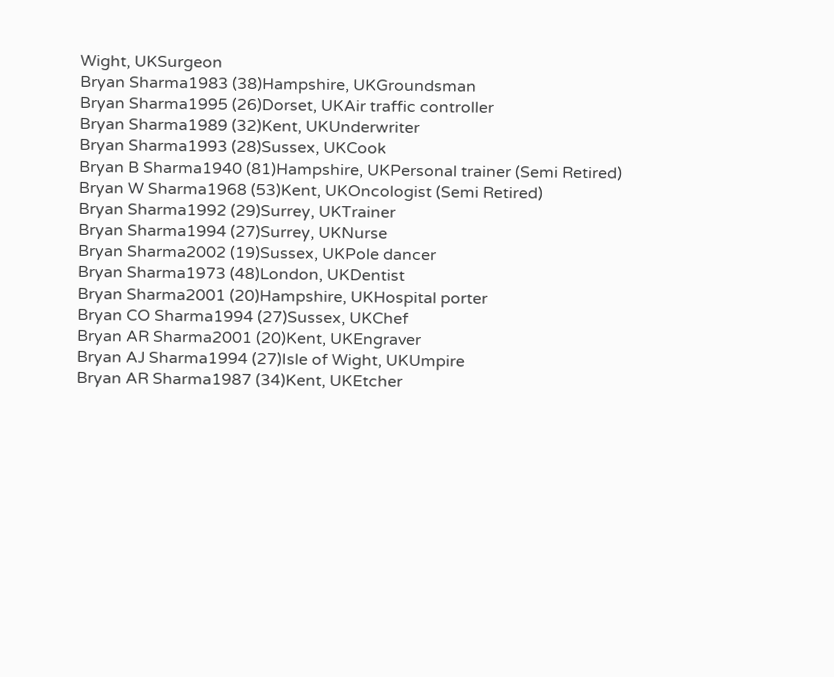Wight, UKSurgeon
Bryan Sharma1983 (38)Hampshire, UKGroundsman
Bryan Sharma1995 (26)Dorset, UKAir traffic controller
Bryan Sharma1989 (32)Kent, UKUnderwriter
Bryan Sharma1993 (28)Sussex, UKCook
Bryan B Sharma1940 (81)Hampshire, UKPersonal trainer (Semi Retired)
Bryan W Sharma1968 (53)Kent, UKOncologist (Semi Retired)
Bryan Sharma1992 (29)Surrey, UKTrainer
Bryan Sharma1994 (27)Surrey, UKNurse
Bryan Sharma2002 (19)Sussex, UKPole dancer
Bryan Sharma1973 (48)London, UKDentist
Bryan Sharma2001 (20)Hampshire, UKHospital porter
Bryan CO Sharma1994 (27)Sussex, UKChef
Bryan AR Sharma2001 (20)Kent, UKEngraver
Bryan AJ Sharma1994 (27)Isle of Wight, UKUmpire
Bryan AR Sharma1987 (34)Kent, UKEtcher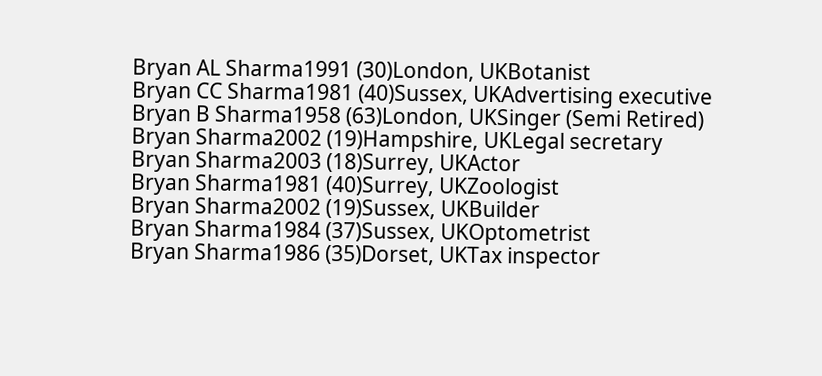Bryan AL Sharma1991 (30)London, UKBotanist
Bryan CC Sharma1981 (40)Sussex, UKAdvertising executive
Bryan B Sharma1958 (63)London, UKSinger (Semi Retired)
Bryan Sharma2002 (19)Hampshire, UKLegal secretary
Bryan Sharma2003 (18)Surrey, UKActor
Bryan Sharma1981 (40)Surrey, UKZoologist
Bryan Sharma2002 (19)Sussex, UKBuilder
Bryan Sharma1984 (37)Sussex, UKOptometrist
Bryan Sharma1986 (35)Dorset, UKTax inspector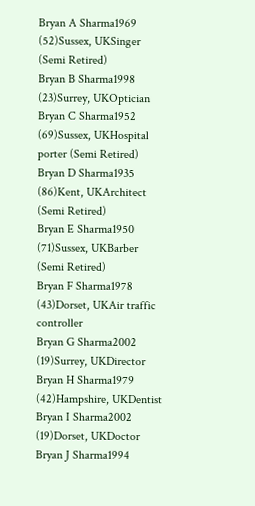Bryan A Sharma1969 (52)Sussex, UKSinger (Semi Retired)
Bryan B Sharma1998 (23)Surrey, UKOptician
Bryan C Sharma1952 (69)Sussex, UKHospital porter (Semi Retired)
Bryan D Sharma1935 (86)Kent, UKArchitect (Semi Retired)
Bryan E Sharma1950 (71)Sussex, UKBarber (Semi Retired)
Bryan F Sharma1978 (43)Dorset, UKAir traffic controller
Bryan G Sharma2002 (19)Surrey, UKDirector
Bryan H Sharma1979 (42)Hampshire, UKDentist
Bryan I Sharma2002 (19)Dorset, UKDoctor
Bryan J Sharma1994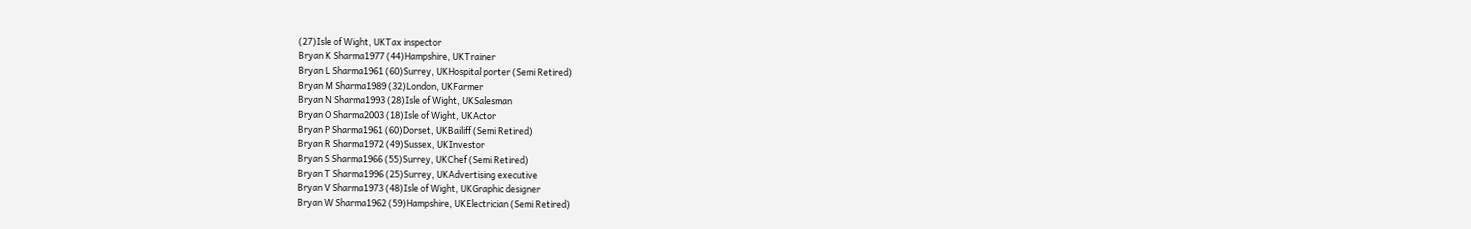(27)Isle of Wight, UKTax inspector
Bryan K Sharma1977 (44)Hampshire, UKTrainer
Bryan L Sharma1961 (60)Surrey, UKHospital porter (Semi Retired)
Bryan M Sharma1989 (32)London, UKFarmer
Bryan N Sharma1993 (28)Isle of Wight, UKSalesman
Bryan O Sharma2003 (18)Isle of Wight, UKActor
Bryan P Sharma1961 (60)Dorset, UKBailiff (Semi Retired)
Bryan R Sharma1972 (49)Sussex, UKInvestor
Bryan S Sharma1966 (55)Surrey, UKChef (Semi Retired)
Bryan T Sharma1996 (25)Surrey, UKAdvertising executive
Bryan V Sharma1973 (48)Isle of Wight, UKGraphic designer
Bryan W Sharma1962 (59)Hampshire, UKElectrician (Semi Retired)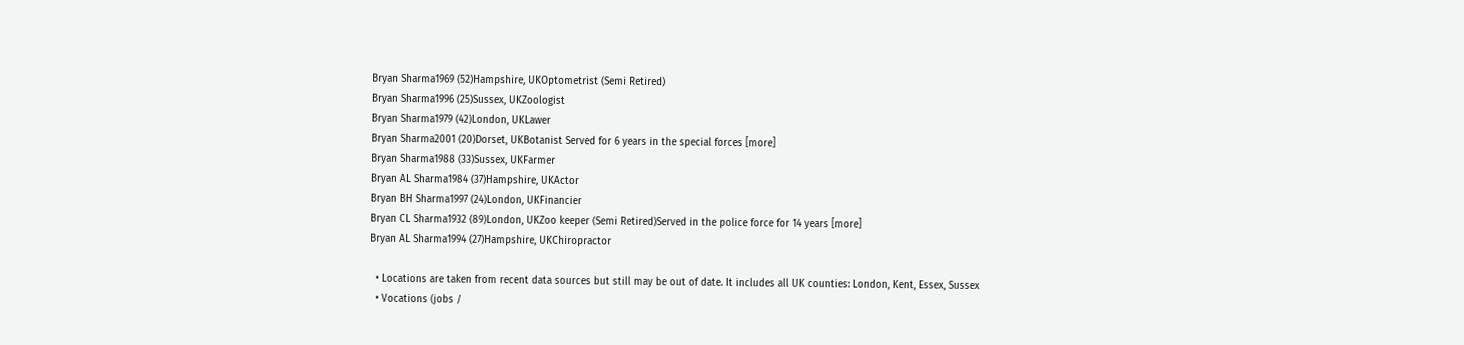Bryan Sharma1969 (52)Hampshire, UKOptometrist (Semi Retired)
Bryan Sharma1996 (25)Sussex, UKZoologist
Bryan Sharma1979 (42)London, UKLawer
Bryan Sharma2001 (20)Dorset, UKBotanist Served for 6 years in the special forces [more]
Bryan Sharma1988 (33)Sussex, UKFarmer
Bryan AL Sharma1984 (37)Hampshire, UKActor
Bryan BH Sharma1997 (24)London, UKFinancier
Bryan CL Sharma1932 (89)London, UKZoo keeper (Semi Retired)Served in the police force for 14 years [more]
Bryan AL Sharma1994 (27)Hampshire, UKChiropractor

  • Locations are taken from recent data sources but still may be out of date. It includes all UK counties: London, Kent, Essex, Sussex
  • Vocations (jobs /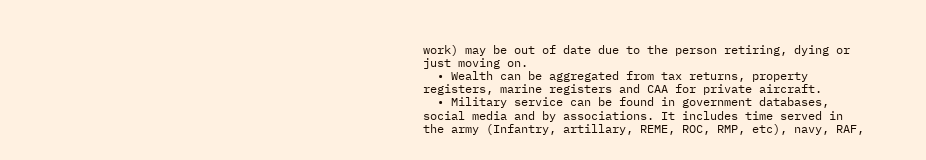work) may be out of date due to the person retiring, dying or just moving on.
  • Wealth can be aggregated from tax returns, property registers, marine registers and CAA for private aircraft.
  • Military service can be found in government databases, social media and by associations. It includes time served in the army (Infantry, artillary, REME, ROC, RMP, etc), navy, RAF,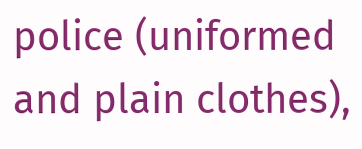police (uniformed and plain clothes),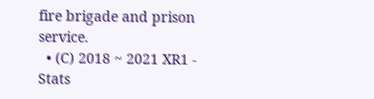fire brigade and prison service.
  • (C) 2018 ~ 2021 XR1 - Stats